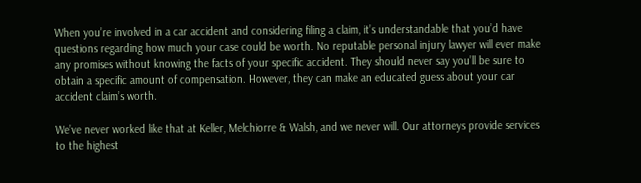When you’re involved in a car accident and considering filing a claim, it’s understandable that you’d have questions regarding how much your case could be worth. No reputable personal injury lawyer will ever make any promises without knowing the facts of your specific accident. They should never say you’ll be sure to obtain a specific amount of compensation. However, they can make an educated guess about your car accident claim’s worth.

We’ve never worked like that at Keller, Melchiorre & Walsh, and we never will. Our attorneys provide services to the highest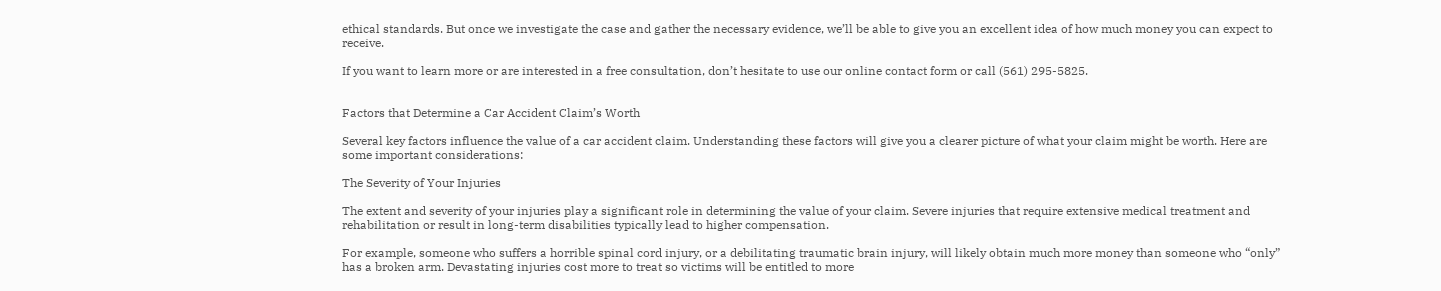ethical standards. But once we investigate the case and gather the necessary evidence, we’ll be able to give you an excellent idea of how much money you can expect to receive.

If you want to learn more or are interested in a free consultation, don’t hesitate to use our online contact form or call (561) 295-5825.


Factors that Determine a Car Accident Claim’s Worth

Several key factors influence the value of a car accident claim. Understanding these factors will give you a clearer picture of what your claim might be worth. Here are some important considerations:

The Severity of Your Injuries

The extent and severity of your injuries play a significant role in determining the value of your claim. Severe injuries that require extensive medical treatment and rehabilitation or result in long-term disabilities typically lead to higher compensation.

For example, someone who suffers a horrible spinal cord injury, or a debilitating traumatic brain injury, will likely obtain much more money than someone who “only” has a broken arm. Devastating injuries cost more to treat so victims will be entitled to more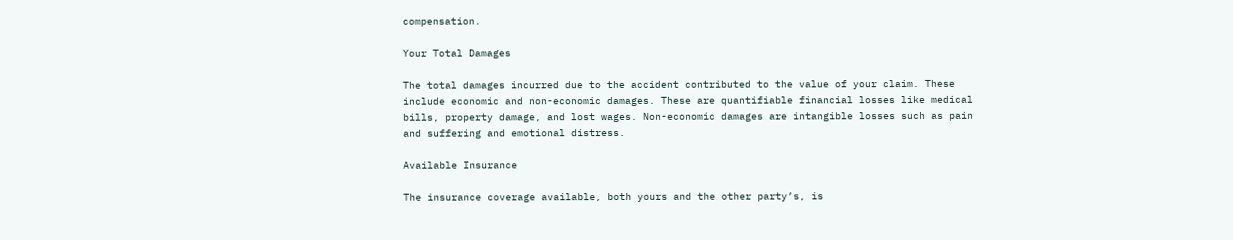compensation.

Your Total Damages

The total damages incurred due to the accident contributed to the value of your claim. These include economic and non-economic damages. These are quantifiable financial losses like medical bills, property damage, and lost wages. Non-economic damages are intangible losses such as pain and suffering and emotional distress.

Available Insurance

The insurance coverage available, both yours and the other party’s, is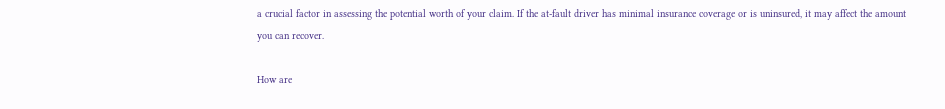a crucial factor in assessing the potential worth of your claim. If the at-fault driver has minimal insurance coverage or is uninsured, it may affect the amount you can recover.

How are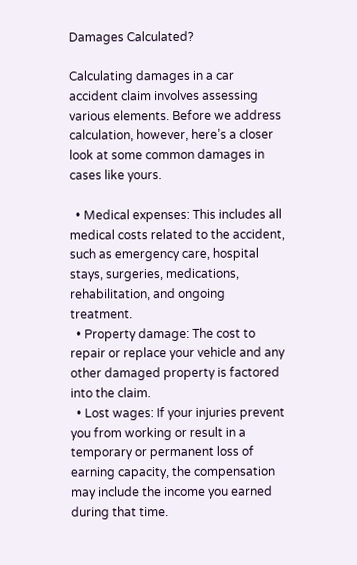Damages Calculated?

Calculating damages in a car accident claim involves assessing various elements. Before we address calculation, however, here’s a closer look at some common damages in cases like yours.

  • Medical expenses: This includes all medical costs related to the accident, such as emergency care, hospital stays, surgeries, medications, rehabilitation, and ongoing treatment.
  • Property damage: The cost to repair or replace your vehicle and any other damaged property is factored into the claim.
  • Lost wages: If your injuries prevent you from working or result in a temporary or permanent loss of earning capacity, the compensation may include the income you earned during that time.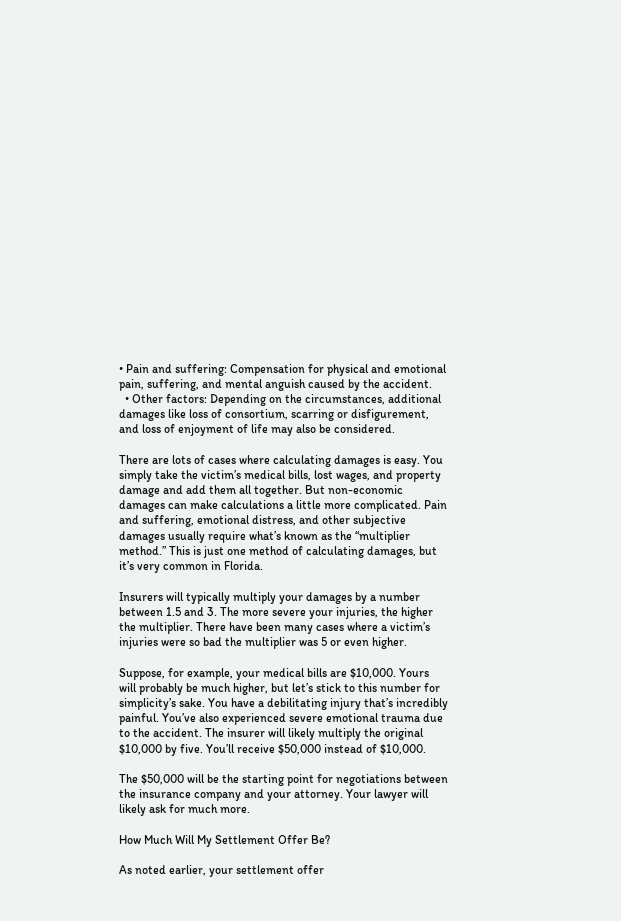• Pain and suffering: Compensation for physical and emotional pain, suffering, and mental anguish caused by the accident.
  • Other factors: Depending on the circumstances, additional damages like loss of consortium, scarring or disfigurement, and loss of enjoyment of life may also be considered.

There are lots of cases where calculating damages is easy. You simply take the victim’s medical bills, lost wages, and property damage and add them all together. But non-economic damages can make calculations a little more complicated. Pain and suffering, emotional distress, and other subjective damages usually require what’s known as the “multiplier method.” This is just one method of calculating damages, but it’s very common in Florida.

Insurers will typically multiply your damages by a number between 1.5 and 3. The more severe your injuries, the higher the multiplier. There have been many cases where a victim’s injuries were so bad the multiplier was 5 or even higher.

Suppose, for example, your medical bills are $10,000. Yours will probably be much higher, but let’s stick to this number for simplicity’s sake. You have a debilitating injury that’s incredibly painful. You’ve also experienced severe emotional trauma due to the accident. The insurer will likely multiply the original $10,000 by five. You’ll receive $50,000 instead of $10,000.

The $50,000 will be the starting point for negotiations between the insurance company and your attorney. Your lawyer will likely ask for much more.

How Much Will My Settlement Offer Be?

As noted earlier, your settlement offer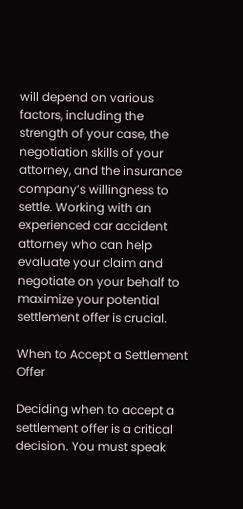will depend on various factors, including the strength of your case, the negotiation skills of your attorney, and the insurance company’s willingness to settle. Working with an experienced car accident attorney who can help evaluate your claim and negotiate on your behalf to maximize your potential settlement offer is crucial.

When to Accept a Settlement Offer

Deciding when to accept a settlement offer is a critical decision. You must speak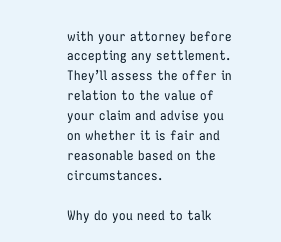with your attorney before accepting any settlement. They’ll assess the offer in relation to the value of your claim and advise you on whether it is fair and reasonable based on the circumstances.

Why do you need to talk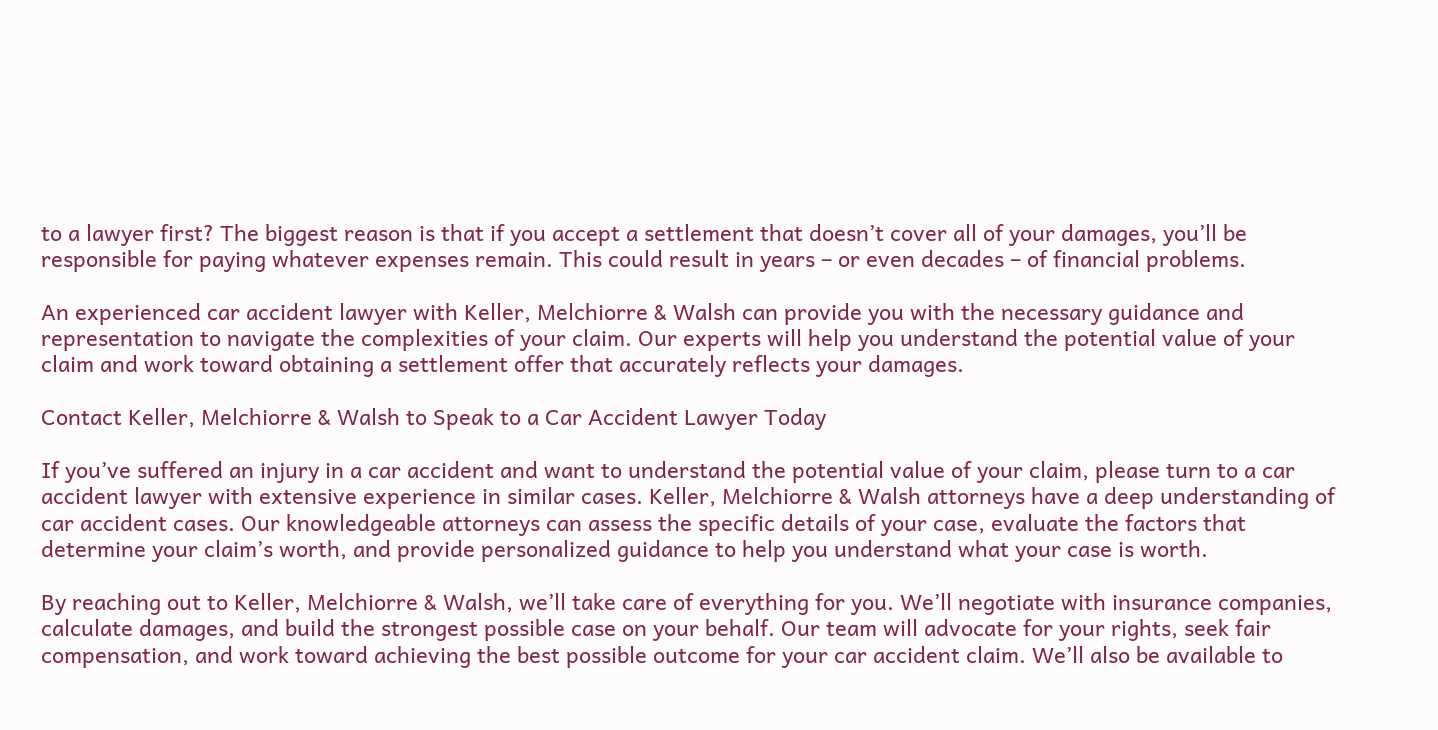to a lawyer first? The biggest reason is that if you accept a settlement that doesn’t cover all of your damages, you’ll be responsible for paying whatever expenses remain. This could result in years – or even decades – of financial problems.

An experienced car accident lawyer with Keller, Melchiorre & Walsh can provide you with the necessary guidance and representation to navigate the complexities of your claim. Our experts will help you understand the potential value of your claim and work toward obtaining a settlement offer that accurately reflects your damages.

Contact Keller, Melchiorre & Walsh to Speak to a Car Accident Lawyer Today

If you’ve suffered an injury in a car accident and want to understand the potential value of your claim, please turn to a car accident lawyer with extensive experience in similar cases. Keller, Melchiorre & Walsh attorneys have a deep understanding of car accident cases. Our knowledgeable attorneys can assess the specific details of your case, evaluate the factors that determine your claim’s worth, and provide personalized guidance to help you understand what your case is worth.

By reaching out to Keller, Melchiorre & Walsh, we’ll take care of everything for you. We’ll negotiate with insurance companies, calculate damages, and build the strongest possible case on your behalf. Our team will advocate for your rights, seek fair compensation, and work toward achieving the best possible outcome for your car accident claim. We’ll also be available to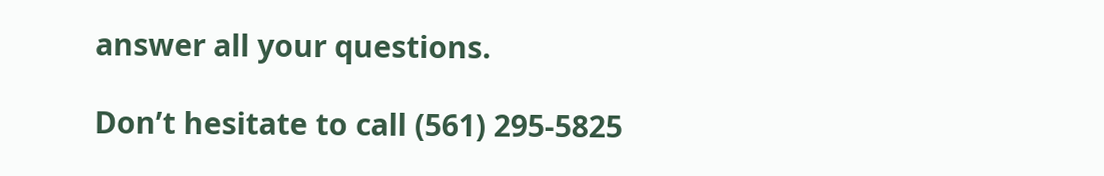answer all your questions.

Don’t hesitate to call (561) 295-5825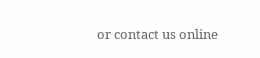or contact us online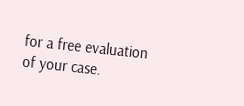for a free evaluation of your case.